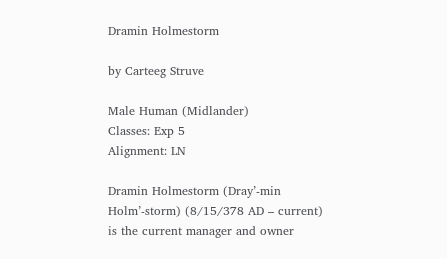Dramin Holmestorm

by Carteeg Struve

Male Human (Midlander)
Classes: Exp 5
Alignment: LN

Dramin Holmestorm (Dray’-min Holm’-storm) (8/15/378 AD – current) is the current manager and owner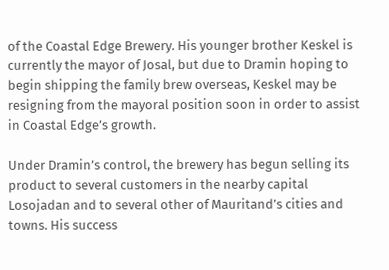of the Coastal Edge Brewery. His younger brother Keskel is currently the mayor of Josal, but due to Dramin hoping to begin shipping the family brew overseas, Keskel may be resigning from the mayoral position soon in order to assist in Coastal Edge’s growth.

Under Dramin’s control, the brewery has begun selling its product to several customers in the nearby capital Losojadan and to several other of Mauritand’s cities and towns. His success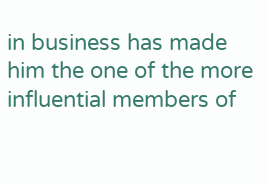in business has made him the one of the more influential members of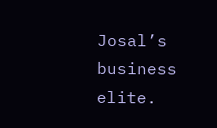Josal’s business elite.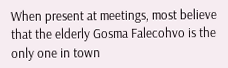When present at meetings, most believe that the elderly Gosma Falecohvo is the only one in town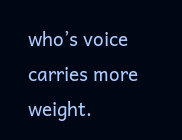who’s voice carries more weight.